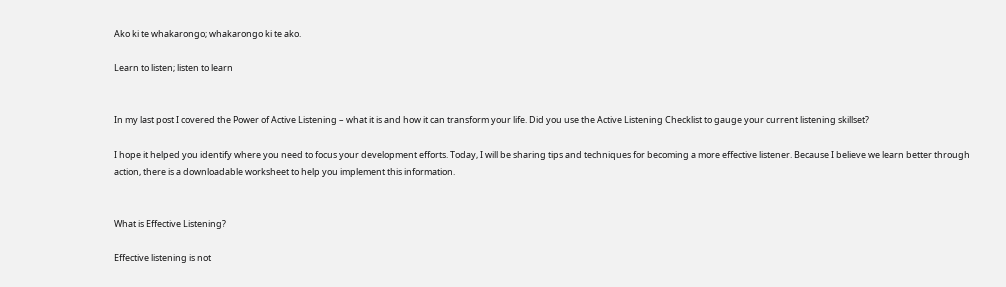Ako ki te whakarongo; whakarongo ki te ako.

Learn to listen; listen to learn


In my last post I covered the Power of Active Listening – what it is and how it can transform your life. Did you use the Active Listening Checklist to gauge your current listening skillset?

I hope it helped you identify where you need to focus your development efforts. Today, I will be sharing tips and techniques for becoming a more effective listener. Because I believe we learn better through action, there is a downloadable worksheet to help you implement this information.


What is Effective Listening?

Effective listening is not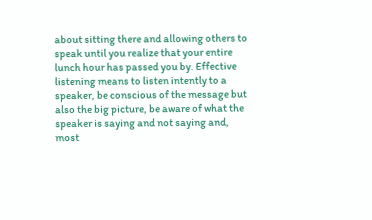about sitting there and allowing others to speak until you realize that your entire lunch hour has passed you by. Effective listening means to listen intently to a speaker, be conscious of the message but also the big picture, be aware of what the speaker is saying and not saying and, most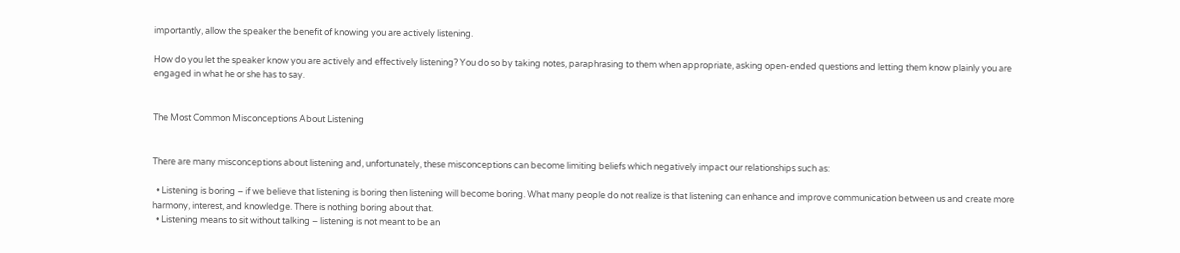importantly, allow the speaker the benefit of knowing you are actively listening.

How do you let the speaker know you are actively and effectively listening? You do so by taking notes, paraphrasing to them when appropriate, asking open-ended questions and letting them know plainly you are engaged in what he or she has to say.


The Most Common Misconceptions About Listening


There are many misconceptions about listening and, unfortunately, these misconceptions can become limiting beliefs which negatively impact our relationships such as:

  • Listening is boring – if we believe that listening is boring then listening will become boring. What many people do not realize is that listening can enhance and improve communication between us and create more harmony, interest, and knowledge. There is nothing boring about that.
  • Listening means to sit without talking – listening is not meant to be an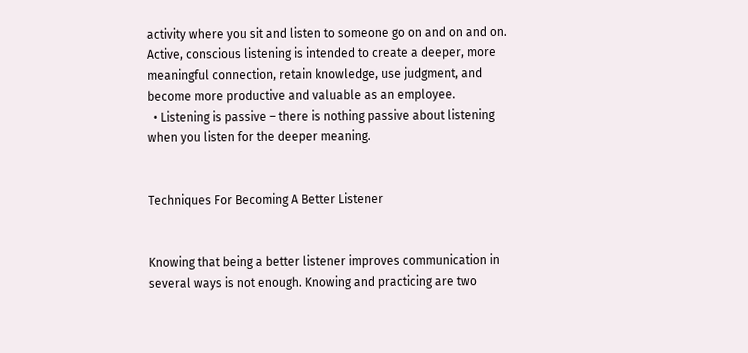activity where you sit and listen to someone go on and on and on. Active, conscious listening is intended to create a deeper, more meaningful connection, retain knowledge, use judgment, and become more productive and valuable as an employee.
  • Listening is passive – there is nothing passive about listening when you listen for the deeper meaning.


Techniques For Becoming A Better Listener


Knowing that being a better listener improves communication in several ways is not enough. Knowing and practicing are two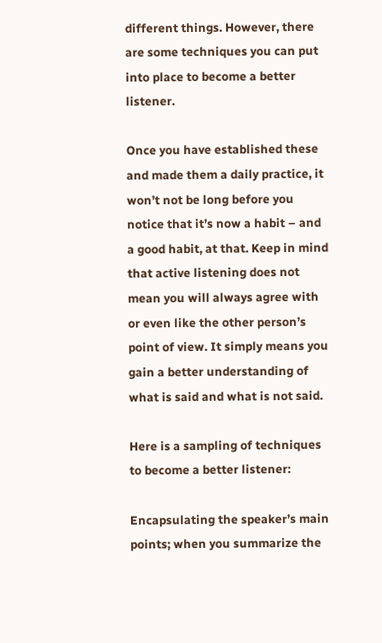different things. However, there are some techniques you can put into place to become a better listener.

Once you have established these and made them a daily practice, it won’t not be long before you notice that it’s now a habit – and a good habit, at that. Keep in mind that active listening does not mean you will always agree with or even like the other person’s point of view. It simply means you gain a better understanding of what is said and what is not said.

Here is a sampling of techniques to become a better listener:

Encapsulating the speaker’s main points; when you summarize the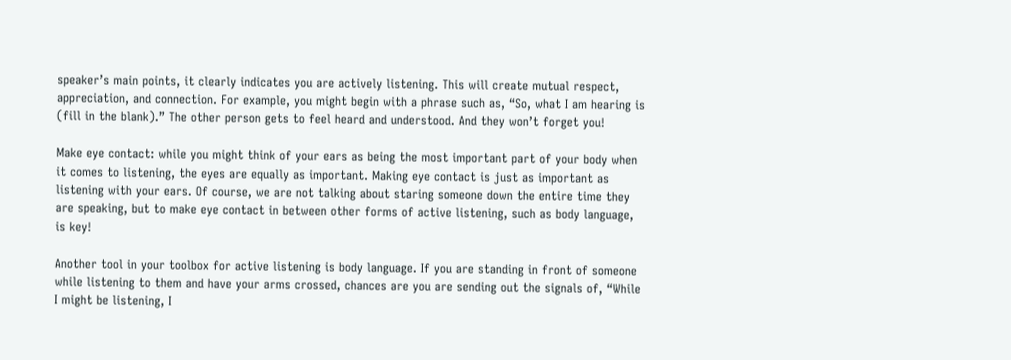speaker’s main points, it clearly indicates you are actively listening. This will create mutual respect, appreciation, and connection. For example, you might begin with a phrase such as, “So, what I am hearing is (fill in the blank).” The other person gets to feel heard and understood. And they won’t forget you!

Make eye contact: while you might think of your ears as being the most important part of your body when it comes to listening, the eyes are equally as important. Making eye contact is just as important as listening with your ears. Of course, we are not talking about staring someone down the entire time they are speaking, but to make eye contact in between other forms of active listening, such as body language, is key!

Another tool in your toolbox for active listening is body language. If you are standing in front of someone while listening to them and have your arms crossed, chances are you are sending out the signals of, “While I might be listening, I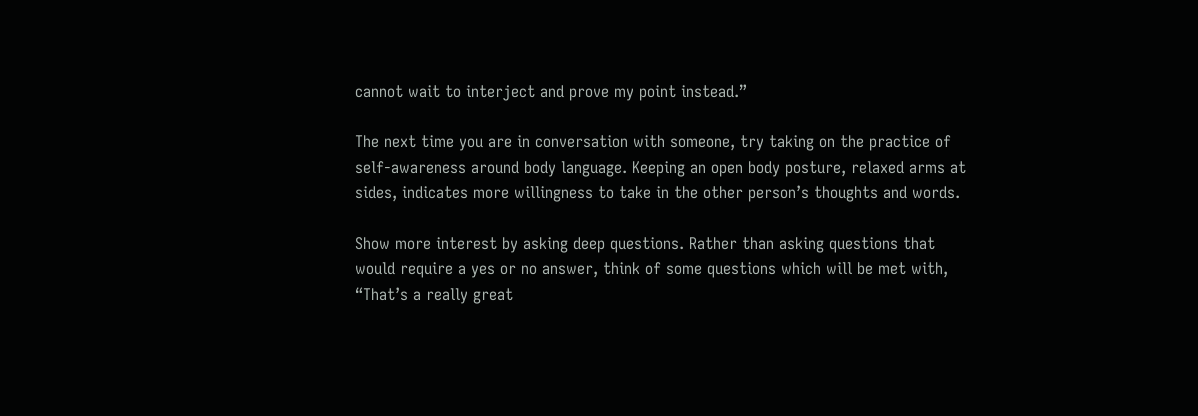cannot wait to interject and prove my point instead.”

The next time you are in conversation with someone, try taking on the practice of self-awareness around body language. Keeping an open body posture, relaxed arms at sides, indicates more willingness to take in the other person’s thoughts and words.

Show more interest by asking deep questions. Rather than asking questions that would require a yes or no answer, think of some questions which will be met with, “That’s a really great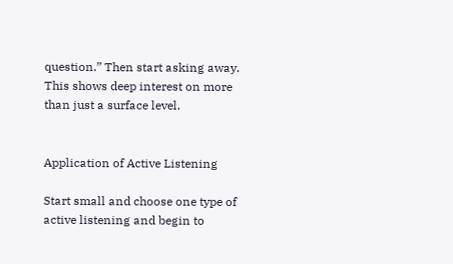question.” Then start asking away. This shows deep interest on more than just a surface level.


Application of Active Listening

Start small and choose one type of active listening and begin to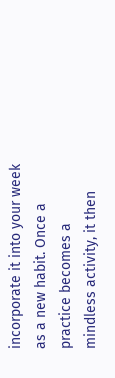incorporate it into your week as a new habit. Once a practice becomes a mindless activity, it then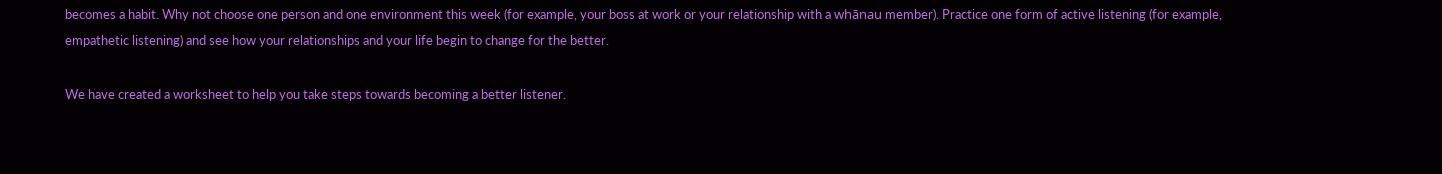becomes a habit. Why not choose one person and one environment this week (for example, your boss at work or your relationship with a whānau member). Practice one form of active listening (for example, empathetic listening) and see how your relationships and your life begin to change for the better.

We have created a worksheet to help you take steps towards becoming a better listener.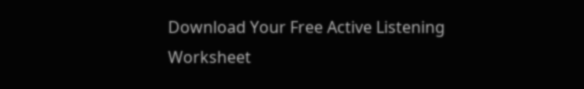Download Your Free Active Listening Worksheet